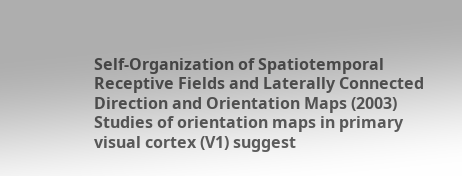Self-Organization of Spatiotemporal Receptive Fields and Laterally Connected Direction and Orientation Maps (2003)
Studies of orientation maps in primary visual cortex (V1) suggest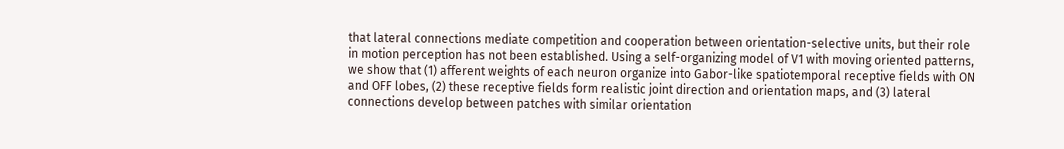that lateral connections mediate competition and cooperation between orientation-selective units, but their role in motion perception has not been established. Using a self-organizing model of V1 with moving oriented patterns, we show that (1) afferent weights of each neuron organize into Gabor-like spatiotemporal receptive fields with ON and OFF lobes, (2) these receptive fields form realistic joint direction and orientation maps, and (3) lateral connections develop between patches with similar orientation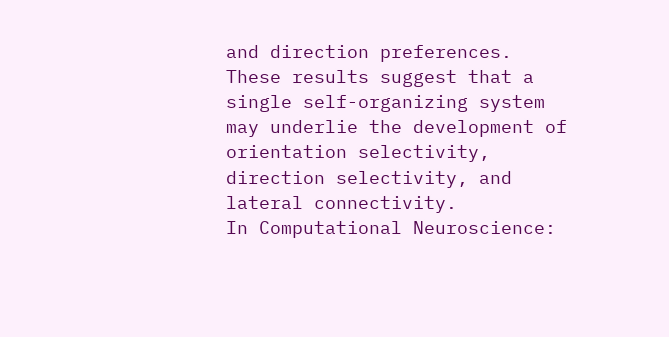and direction preferences. These results suggest that a single self-organizing system may underlie the development of orientation selectivity, direction selectivity, and lateral connectivity.
In Computational Neuroscience: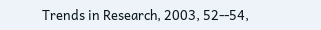Trends in Research, 2003, 52--54,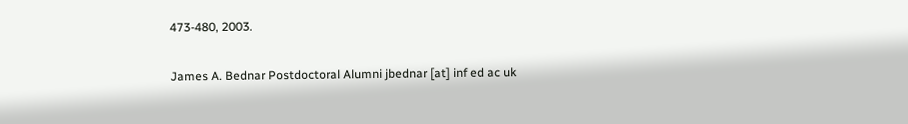473-480, 2003.

James A. Bednar Postdoctoral Alumni jbednar [at] inf ed ac uk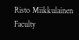Risto Miikkulainen Faculty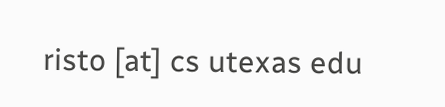risto [at] cs utexas edu